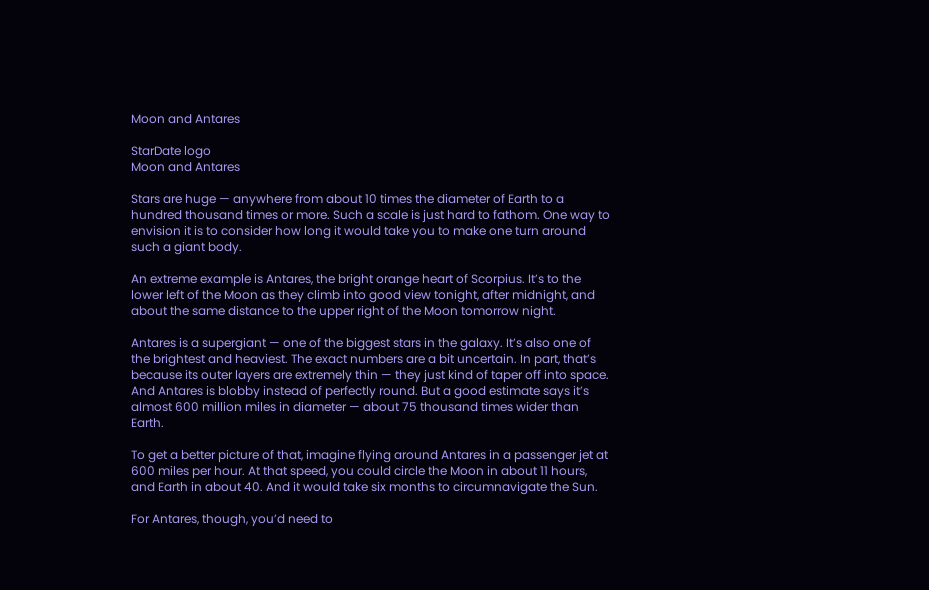Moon and Antares

StarDate logo
Moon and Antares

Stars are huge — anywhere from about 10 times the diameter of Earth to a hundred thousand times or more. Such a scale is just hard to fathom. One way to envision it is to consider how long it would take you to make one turn around such a giant body.

An extreme example is Antares, the bright orange heart of Scorpius. It’s to the lower left of the Moon as they climb into good view tonight, after midnight, and about the same distance to the upper right of the Moon tomorrow night.

Antares is a supergiant — one of the biggest stars in the galaxy. It’s also one of the brightest and heaviest. The exact numbers are a bit uncertain. In part, that’s because its outer layers are extremely thin — they just kind of taper off into space. And Antares is blobby instead of perfectly round. But a good estimate says it’s almost 600 million miles in diameter — about 75 thousand times wider than Earth.

To get a better picture of that, imagine flying around Antares in a passenger jet at 600 miles per hour. At that speed, you could circle the Moon in about 11 hours, and Earth in about 40. And it would take six months to circumnavigate the Sun.

For Antares, though, you’d need to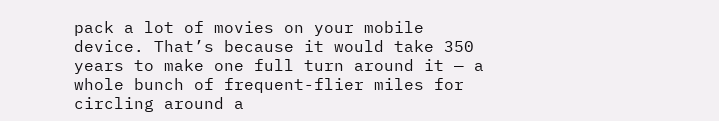pack a lot of movies on your mobile device. That’s because it would take 350 years to make one full turn around it — a whole bunch of frequent-flier miles for circling around a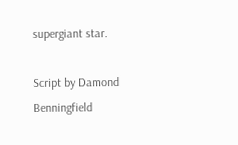supergiant star.

Script by Damond Benningfield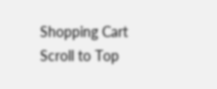Shopping Cart
Scroll to Top